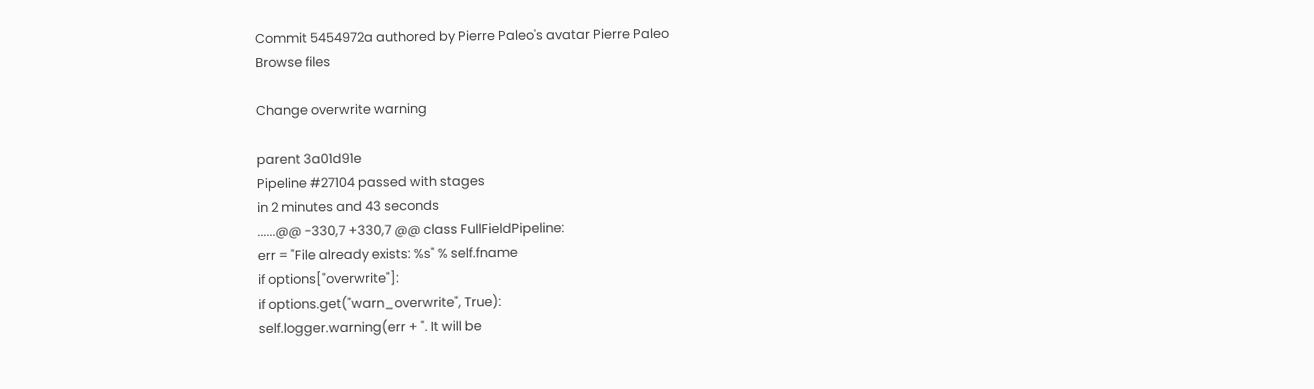Commit 5454972a authored by Pierre Paleo's avatar Pierre Paleo
Browse files

Change overwrite warning

parent 3a01d91e
Pipeline #27104 passed with stages
in 2 minutes and 43 seconds
......@@ -330,7 +330,7 @@ class FullFieldPipeline:
err = "File already exists: %s" % self.fname
if options["overwrite"]:
if options.get("warn_overwrite", True):
self.logger.warning(err + ". It will be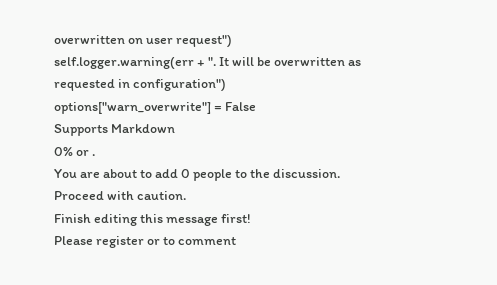overwritten on user request")
self.logger.warning(err + ". It will be overwritten as requested in configuration")
options["warn_overwrite"] = False
Supports Markdown
0% or .
You are about to add 0 people to the discussion. Proceed with caution.
Finish editing this message first!
Please register or to comment